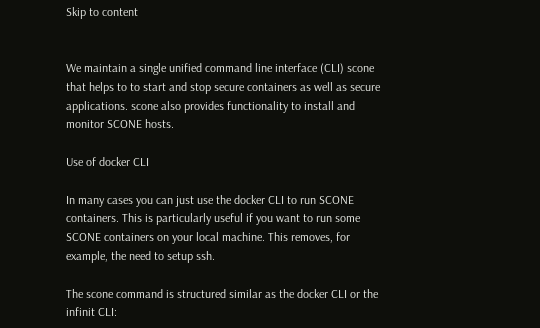Skip to content


We maintain a single unified command line interface (CLI) scone that helps to to start and stop secure containers as well as secure applications. scone also provides functionality to install and monitor SCONE hosts.

Use of docker CLI

In many cases you can just use the docker CLI to run SCONE containers. This is particularly useful if you want to run some SCONE containers on your local machine. This removes, for example, the need to setup ssh.

The scone command is structured similar as the docker CLI or the infinit CLI: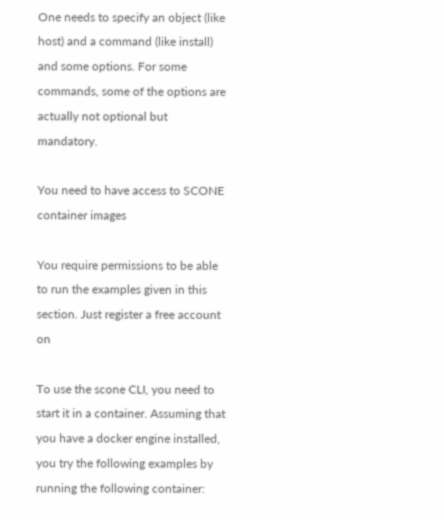One needs to specify an object (like host) and a command (like install) and some options. For some commands, some of the options are actually not optional but mandatory.

You need to have access to SCONE container images

You require permissions to be able to run the examples given in this section. Just register a free account on

To use the scone CLI, you need to start it in a container. Assuming that you have a docker engine installed, you try the following examples by running the following container: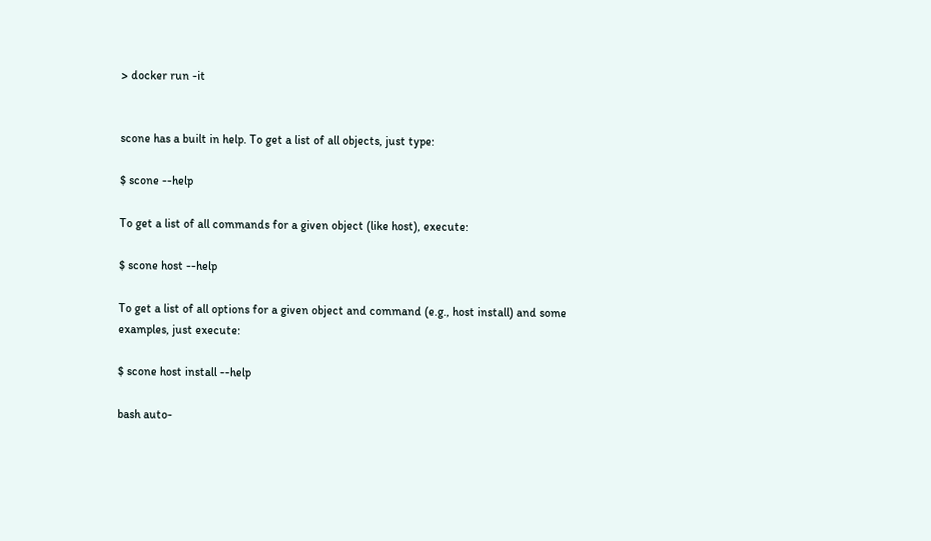> docker run -it


scone has a built in help. To get a list of all objects, just type:

$ scone --help

To get a list of all commands for a given object (like host), execute:

$ scone host --help

To get a list of all options for a given object and command (e.g., host install) and some examples, just execute:

$ scone host install --help

bash auto-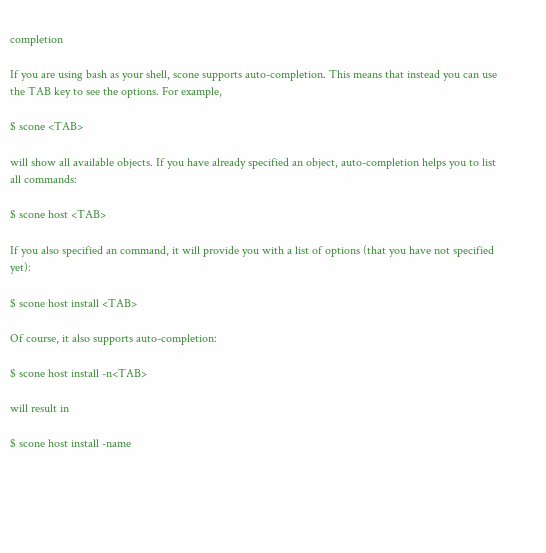completion

If you are using bash as your shell, scone supports auto-completion. This means that instead you can use the TAB key to see the options. For example,

$ scone <TAB>

will show all available objects. If you have already specified an object, auto-completion helps you to list all commands:

$ scone host <TAB>

If you also specified an command, it will provide you with a list of options (that you have not specified yet):

$ scone host install <TAB>

Of course, it also supports auto-completion:

$ scone host install -n<TAB>

will result in

$ scone host install -name